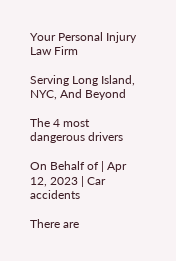Your Personal Injury Law Firm

Serving Long Island, NYC, And Beyond

The 4 most dangerous drivers

On Behalf of | Apr 12, 2023 | Car accidents

There are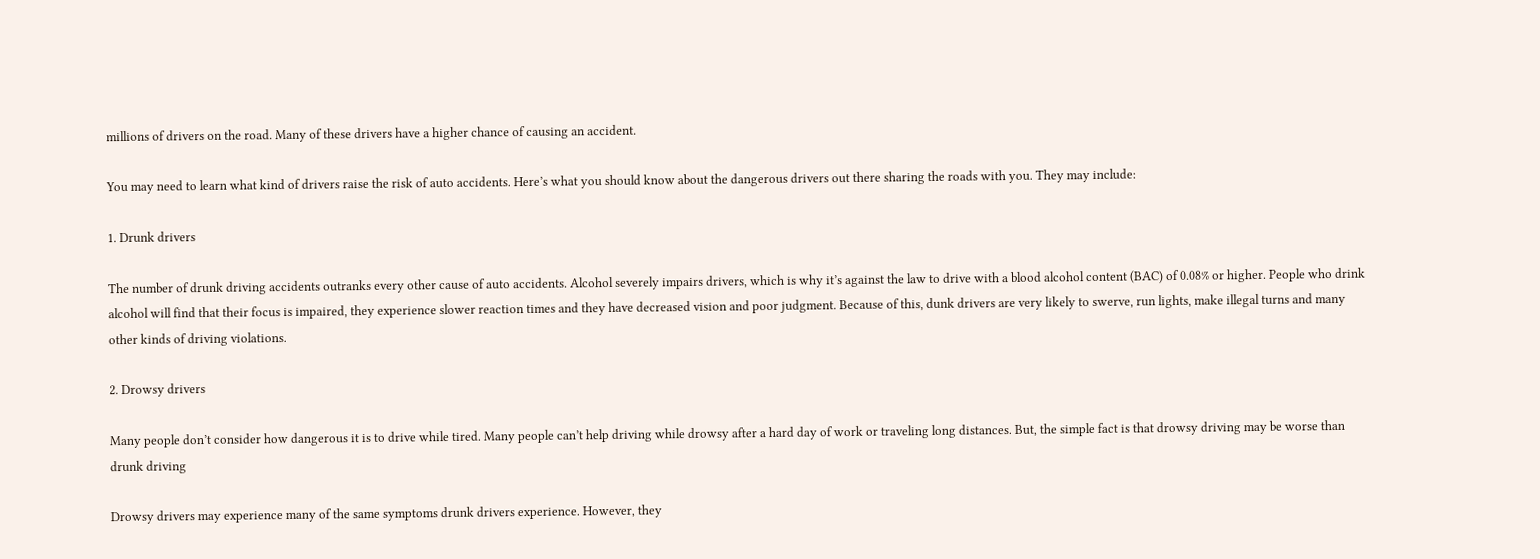millions of drivers on the road. Many of these drivers have a higher chance of causing an accident.

You may need to learn what kind of drivers raise the risk of auto accidents. Here’s what you should know about the dangerous drivers out there sharing the roads with you. They may include:

1. Drunk drivers

The number of drunk driving accidents outranks every other cause of auto accidents. Alcohol severely impairs drivers, which is why it’s against the law to drive with a blood alcohol content (BAC) of 0.08% or higher. People who drink alcohol will find that their focus is impaired, they experience slower reaction times and they have decreased vision and poor judgment. Because of this, dunk drivers are very likely to swerve, run lights, make illegal turns and many other kinds of driving violations.

2. Drowsy drivers

Many people don’t consider how dangerous it is to drive while tired. Many people can’t help driving while drowsy after a hard day of work or traveling long distances. But, the simple fact is that drowsy driving may be worse than drunk driving

Drowsy drivers may experience many of the same symptoms drunk drivers experience. However, they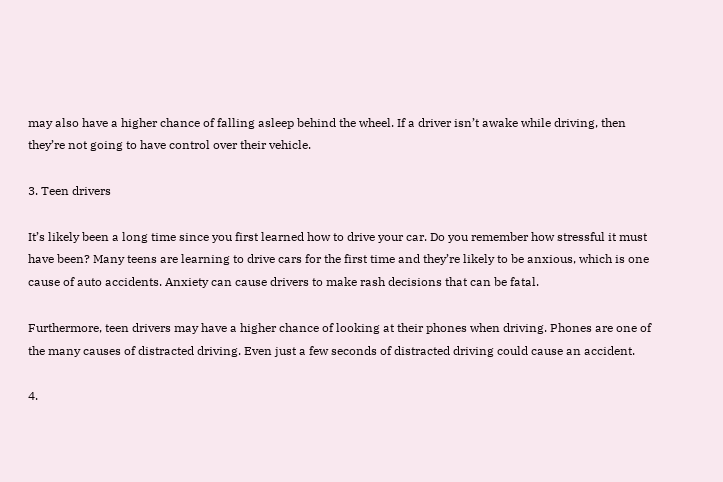may also have a higher chance of falling asleep behind the wheel. If a driver isn’t awake while driving, then they’re not going to have control over their vehicle.

3. Teen drivers

It’s likely been a long time since you first learned how to drive your car. Do you remember how stressful it must have been? Many teens are learning to drive cars for the first time and they’re likely to be anxious, which is one cause of auto accidents. Anxiety can cause drivers to make rash decisions that can be fatal.

Furthermore, teen drivers may have a higher chance of looking at their phones when driving. Phones are one of the many causes of distracted driving. Even just a few seconds of distracted driving could cause an accident.

4.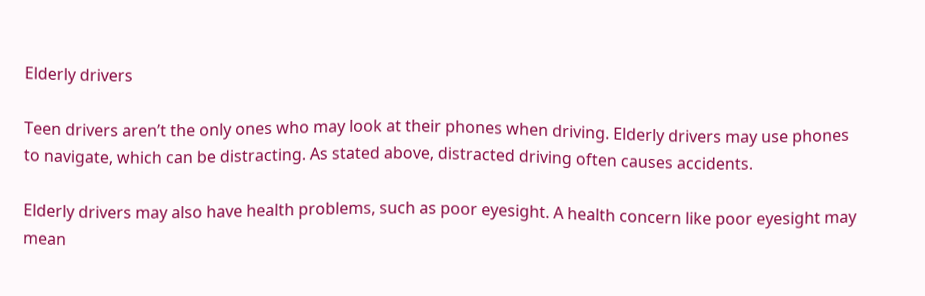Elderly drivers

Teen drivers aren’t the only ones who may look at their phones when driving. Elderly drivers may use phones to navigate, which can be distracting. As stated above, distracted driving often causes accidents.

Elderly drivers may also have health problems, such as poor eyesight. A health concern like poor eyesight may mean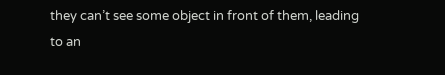they can’t see some object in front of them, leading to an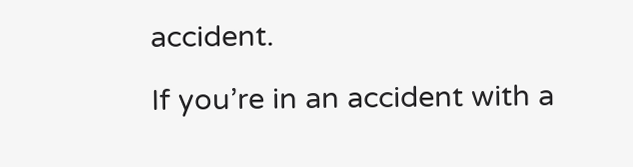accident.

If you’re in an accident with a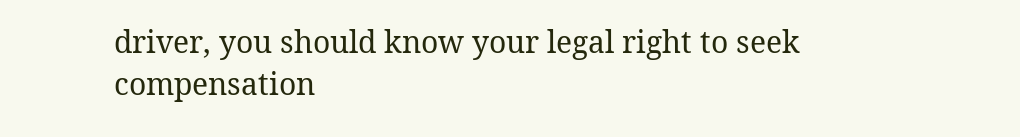driver, you should know your legal right to seek compensation